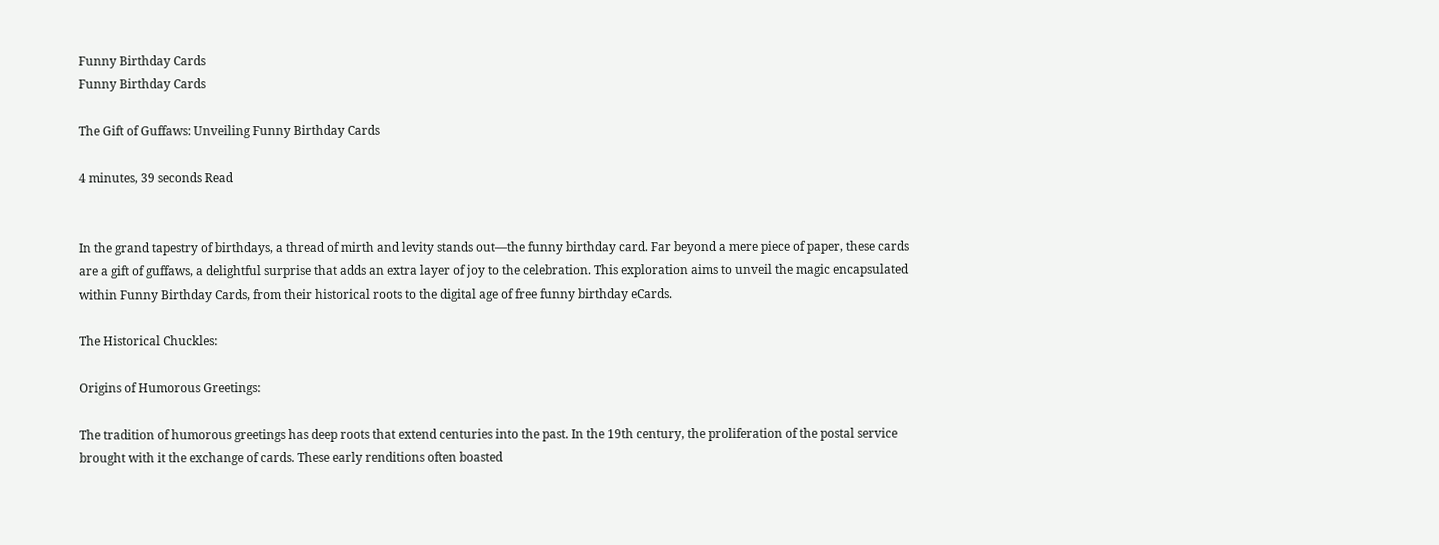Funny Birthday Cards
Funny Birthday Cards

The Gift of Guffaws: Unveiling Funny Birthday Cards

4 minutes, 39 seconds Read


In the grand tapestry of birthdays, a thread of mirth and levity stands out—the funny birthday card. Far beyond a mere piece of paper, these cards are a gift of guffaws, a delightful surprise that adds an extra layer of joy to the celebration. This exploration aims to unveil the magic encapsulated within Funny Birthday Cards, from their historical roots to the digital age of free funny birthday eCards.

The Historical Chuckles:

Origins of Humorous Greetings:

The tradition of humorous greetings has deep roots that extend centuries into the past. In the 19th century, the proliferation of the postal service brought with it the exchange of cards. These early renditions often boasted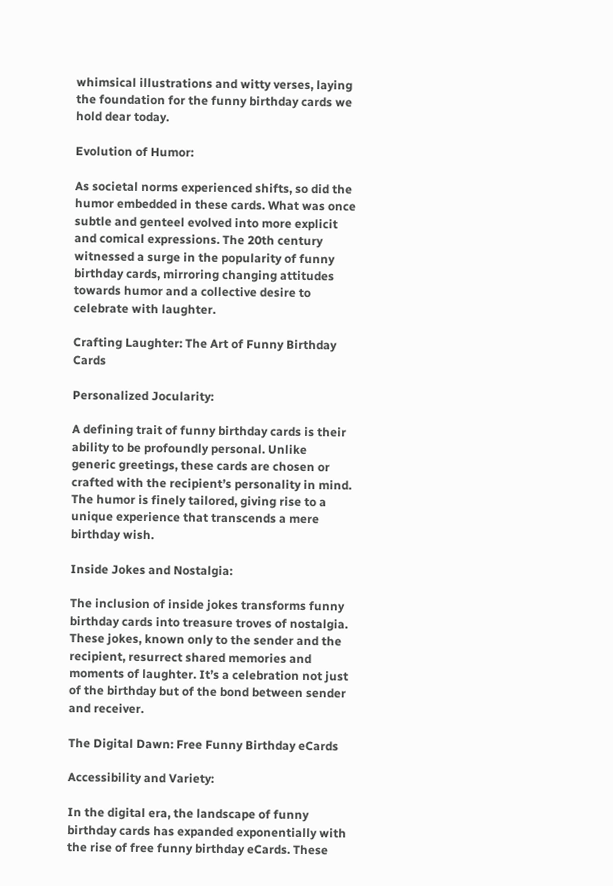whimsical illustrations and witty verses, laying the foundation for the funny birthday cards we hold dear today.

Evolution of Humor:

As societal norms experienced shifts, so did the humor embedded in these cards. What was once subtle and genteel evolved into more explicit and comical expressions. The 20th century witnessed a surge in the popularity of funny birthday cards, mirroring changing attitudes towards humor and a collective desire to celebrate with laughter.

Crafting Laughter: The Art of Funny Birthday Cards

Personalized Jocularity:

A defining trait of funny birthday cards is their ability to be profoundly personal. Unlike generic greetings, these cards are chosen or crafted with the recipient’s personality in mind. The humor is finely tailored, giving rise to a unique experience that transcends a mere birthday wish.

Inside Jokes and Nostalgia:

The inclusion of inside jokes transforms funny birthday cards into treasure troves of nostalgia. These jokes, known only to the sender and the recipient, resurrect shared memories and moments of laughter. It’s a celebration not just of the birthday but of the bond between sender and receiver.

The Digital Dawn: Free Funny Birthday eCards

Accessibility and Variety:

In the digital era, the landscape of funny birthday cards has expanded exponentially with the rise of free funny birthday eCards. These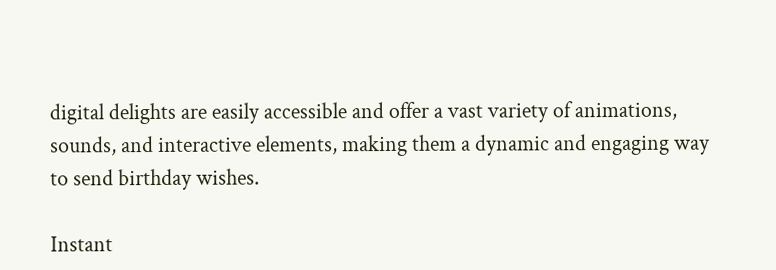digital delights are easily accessible and offer a vast variety of animations, sounds, and interactive elements, making them a dynamic and engaging way to send birthday wishes.

Instant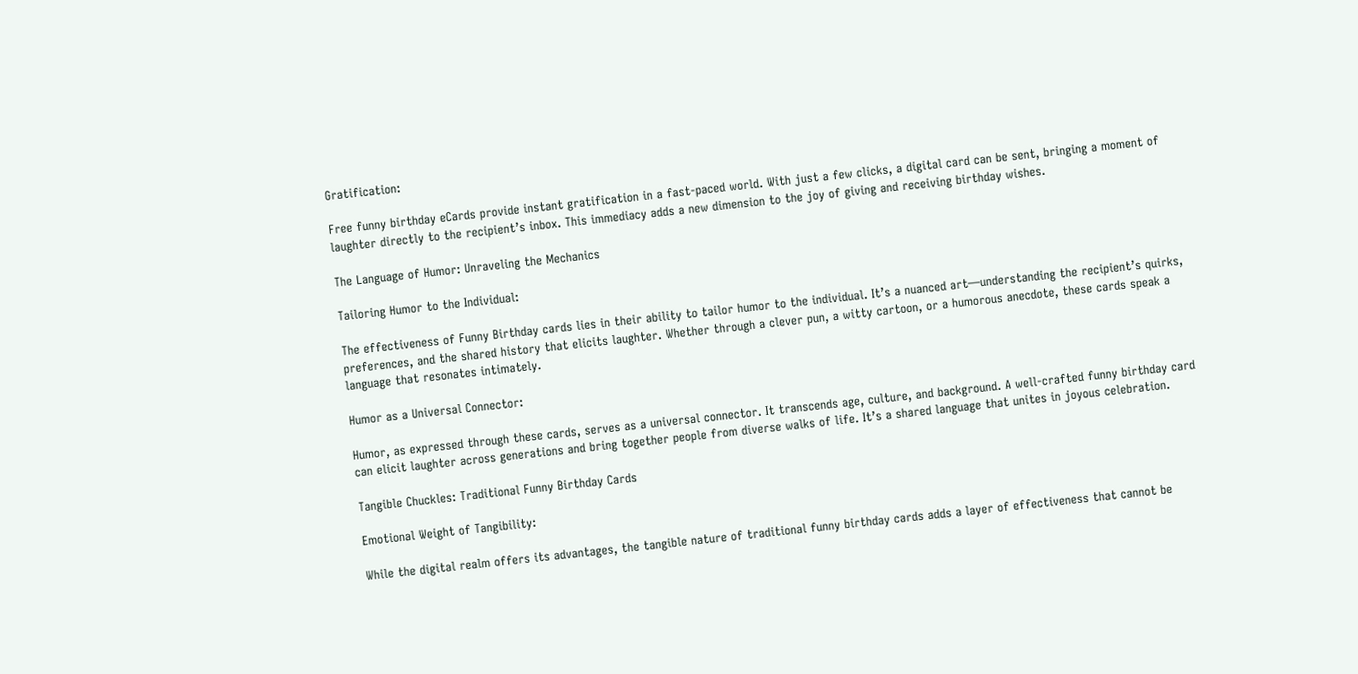Gratification:

Free funny birthday eCards provide instant gratification in a fast-paced world. With just a few clicks, a digital card can be sent, bringing a moment of laughter directly to the recipient’s inbox. This immediacy adds a new dimension to the joy of giving and receiving birthday wishes.

The Language of Humor: Unraveling the Mechanics

Tailoring Humor to the Individual:

The effectiveness of Funny Birthday cards lies in their ability to tailor humor to the individual. It’s a nuanced art—understanding the recipient’s quirks, preferences, and the shared history that elicits laughter. Whether through a clever pun, a witty cartoon, or a humorous anecdote, these cards speak a language that resonates intimately.

Humor as a Universal Connector:

Humor, as expressed through these cards, serves as a universal connector. It transcends age, culture, and background. A well-crafted funny birthday card can elicit laughter across generations and bring together people from diverse walks of life. It’s a shared language that unites in joyous celebration.

Tangible Chuckles: Traditional Funny Birthday Cards

Emotional Weight of Tangibility:

While the digital realm offers its advantages, the tangible nature of traditional funny birthday cards adds a layer of effectiveness that cannot be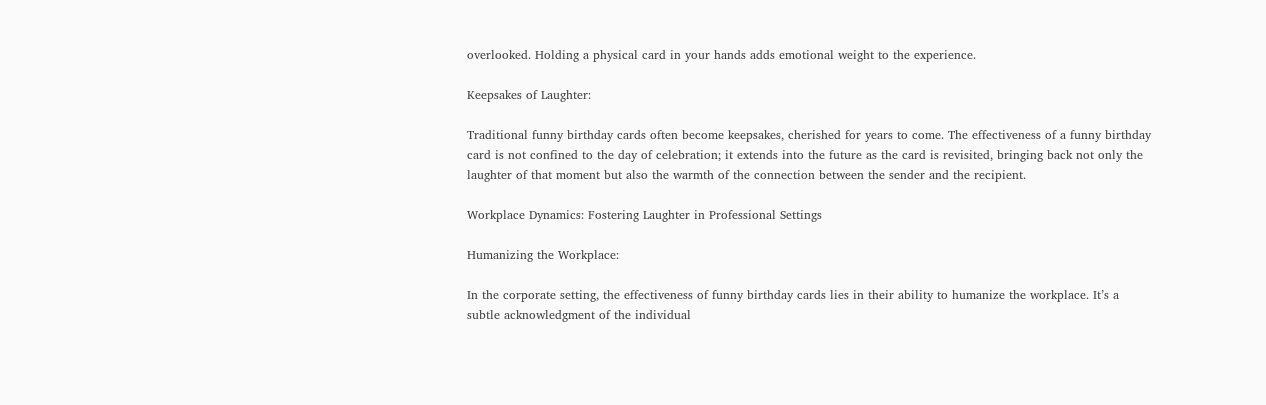overlooked. Holding a physical card in your hands adds emotional weight to the experience.

Keepsakes of Laughter:

Traditional funny birthday cards often become keepsakes, cherished for years to come. The effectiveness of a funny birthday card is not confined to the day of celebration; it extends into the future as the card is revisited, bringing back not only the laughter of that moment but also the warmth of the connection between the sender and the recipient.

Workplace Dynamics: Fostering Laughter in Professional Settings

Humanizing the Workplace:

In the corporate setting, the effectiveness of funny birthday cards lies in their ability to humanize the workplace. It’s a subtle acknowledgment of the individual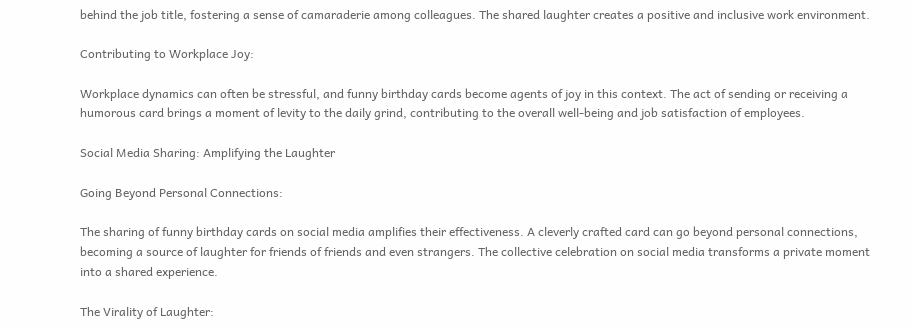behind the job title, fostering a sense of camaraderie among colleagues. The shared laughter creates a positive and inclusive work environment.

Contributing to Workplace Joy:

Workplace dynamics can often be stressful, and funny birthday cards become agents of joy in this context. The act of sending or receiving a humorous card brings a moment of levity to the daily grind, contributing to the overall well-being and job satisfaction of employees.

Social Media Sharing: Amplifying the Laughter

Going Beyond Personal Connections:

The sharing of funny birthday cards on social media amplifies their effectiveness. A cleverly crafted card can go beyond personal connections, becoming a source of laughter for friends of friends and even strangers. The collective celebration on social media transforms a private moment into a shared experience.

The Virality of Laughter: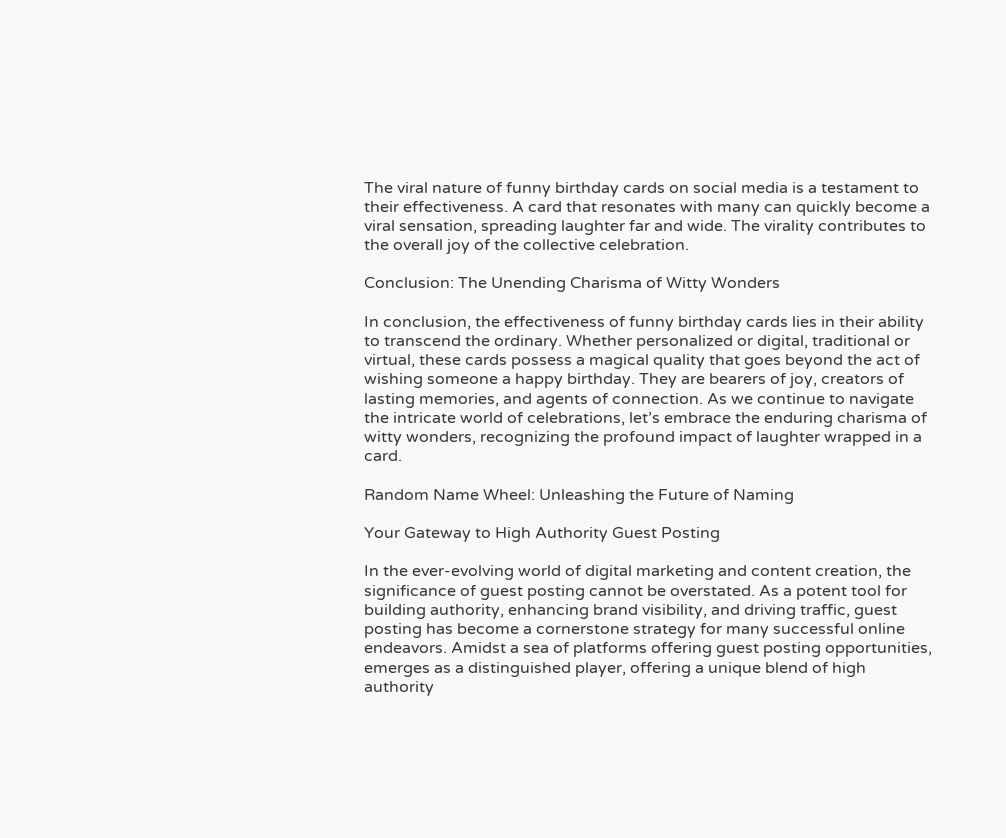The viral nature of funny birthday cards on social media is a testament to their effectiveness. A card that resonates with many can quickly become a viral sensation, spreading laughter far and wide. The virality contributes to the overall joy of the collective celebration.

Conclusion: The Unending Charisma of Witty Wonders

In conclusion, the effectiveness of funny birthday cards lies in their ability to transcend the ordinary. Whether personalized or digital, traditional or virtual, these cards possess a magical quality that goes beyond the act of wishing someone a happy birthday. They are bearers of joy, creators of lasting memories, and agents of connection. As we continue to navigate the intricate world of celebrations, let’s embrace the enduring charisma of witty wonders, recognizing the profound impact of laughter wrapped in a card.

Random Name Wheel: Unleashing the Future of Naming

Your Gateway to High Authority Guest Posting

In the ever-evolving world of digital marketing and content creation, the significance of guest posting cannot be overstated. As a potent tool for building authority, enhancing brand visibility, and driving traffic, guest posting has become a cornerstone strategy for many successful online endeavors. Amidst a sea of platforms offering guest posting opportunities, emerges as a distinguished player, offering a unique blend of high authority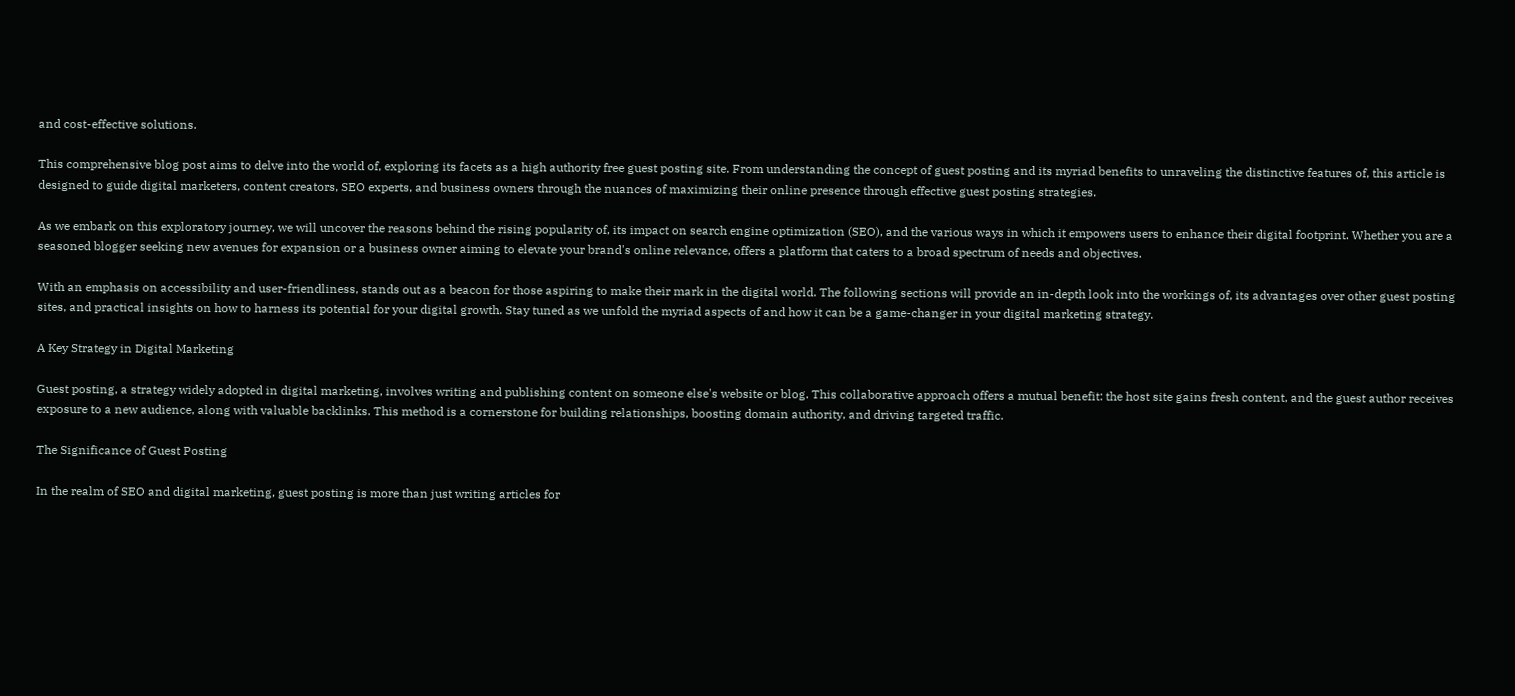and cost-effective solutions.

This comprehensive blog post aims to delve into the world of, exploring its facets as a high authority free guest posting site. From understanding the concept of guest posting and its myriad benefits to unraveling the distinctive features of, this article is designed to guide digital marketers, content creators, SEO experts, and business owners through the nuances of maximizing their online presence through effective guest posting strategies.

As we embark on this exploratory journey, we will uncover the reasons behind the rising popularity of, its impact on search engine optimization (SEO), and the various ways in which it empowers users to enhance their digital footprint. Whether you are a seasoned blogger seeking new avenues for expansion or a business owner aiming to elevate your brand's online relevance, offers a platform that caters to a broad spectrum of needs and objectives.

With an emphasis on accessibility and user-friendliness, stands out as a beacon for those aspiring to make their mark in the digital world. The following sections will provide an in-depth look into the workings of, its advantages over other guest posting sites, and practical insights on how to harness its potential for your digital growth. Stay tuned as we unfold the myriad aspects of and how it can be a game-changer in your digital marketing strategy.

A Key Strategy in Digital Marketing

Guest posting, a strategy widely adopted in digital marketing, involves writing and publishing content on someone else's website or blog. This collaborative approach offers a mutual benefit: the host site gains fresh content, and the guest author receives exposure to a new audience, along with valuable backlinks. This method is a cornerstone for building relationships, boosting domain authority, and driving targeted traffic.

The Significance of Guest Posting

In the realm of SEO and digital marketing, guest posting is more than just writing articles for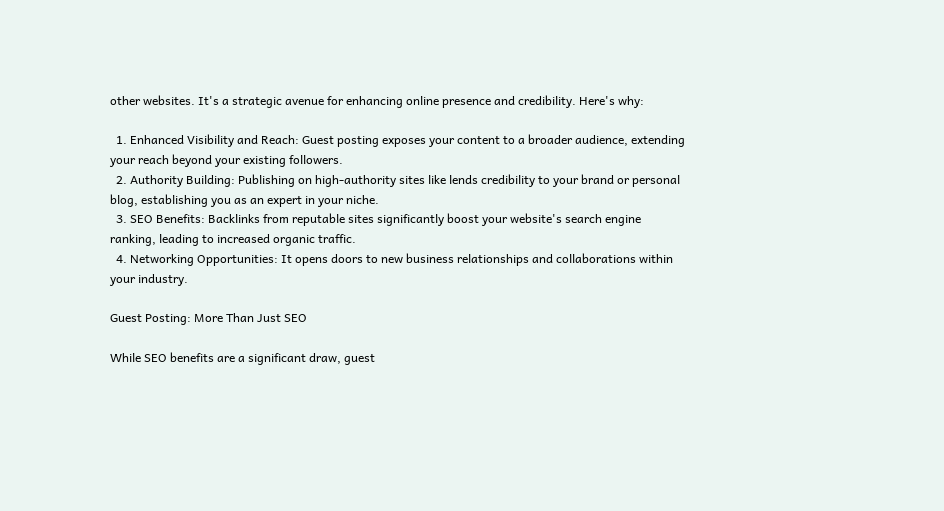other websites. It's a strategic avenue for enhancing online presence and credibility. Here's why:

  1. Enhanced Visibility and Reach: Guest posting exposes your content to a broader audience, extending your reach beyond your existing followers.
  2. Authority Building: Publishing on high-authority sites like lends credibility to your brand or personal blog, establishing you as an expert in your niche.
  3. SEO Benefits: Backlinks from reputable sites significantly boost your website's search engine ranking, leading to increased organic traffic.
  4. Networking Opportunities: It opens doors to new business relationships and collaborations within your industry.

Guest Posting: More Than Just SEO

While SEO benefits are a significant draw, guest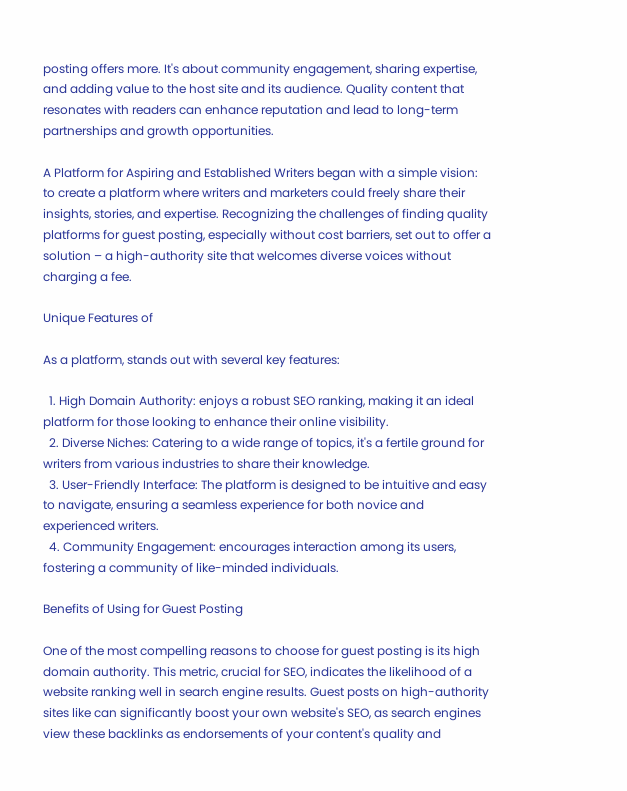posting offers more. It's about community engagement, sharing expertise, and adding value to the host site and its audience. Quality content that resonates with readers can enhance reputation and lead to long-term partnerships and growth opportunities.

A Platform for Aspiring and Established Writers began with a simple vision: to create a platform where writers and marketers could freely share their insights, stories, and expertise. Recognizing the challenges of finding quality platforms for guest posting, especially without cost barriers, set out to offer a solution – a high-authority site that welcomes diverse voices without charging a fee.

Unique Features of

As a platform, stands out with several key features:

  1. High Domain Authority: enjoys a robust SEO ranking, making it an ideal platform for those looking to enhance their online visibility.
  2. Diverse Niches: Catering to a wide range of topics, it's a fertile ground for writers from various industries to share their knowledge.
  3. User-Friendly Interface: The platform is designed to be intuitive and easy to navigate, ensuring a seamless experience for both novice and experienced writers.
  4. Community Engagement: encourages interaction among its users, fostering a community of like-minded individuals.

Benefits of Using for Guest Posting

One of the most compelling reasons to choose for guest posting is its high domain authority. This metric, crucial for SEO, indicates the likelihood of a website ranking well in search engine results. Guest posts on high-authority sites like can significantly boost your own website's SEO, as search engines view these backlinks as endorsements of your content's quality and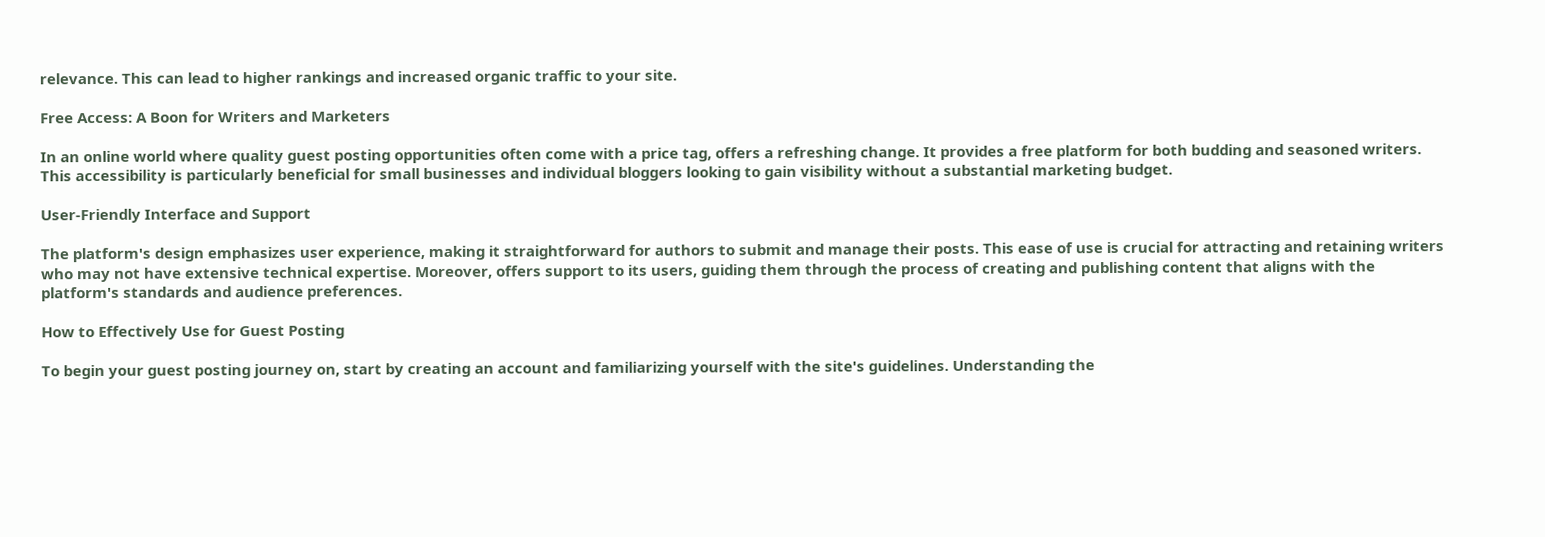relevance. This can lead to higher rankings and increased organic traffic to your site.

Free Access: A Boon for Writers and Marketers

In an online world where quality guest posting opportunities often come with a price tag, offers a refreshing change. It provides a free platform for both budding and seasoned writers. This accessibility is particularly beneficial for small businesses and individual bloggers looking to gain visibility without a substantial marketing budget.

User-Friendly Interface and Support

The platform's design emphasizes user experience, making it straightforward for authors to submit and manage their posts. This ease of use is crucial for attracting and retaining writers who may not have extensive technical expertise. Moreover, offers support to its users, guiding them through the process of creating and publishing content that aligns with the platform's standards and audience preferences.

How to Effectively Use for Guest Posting

To begin your guest posting journey on, start by creating an account and familiarizing yourself with the site's guidelines. Understanding the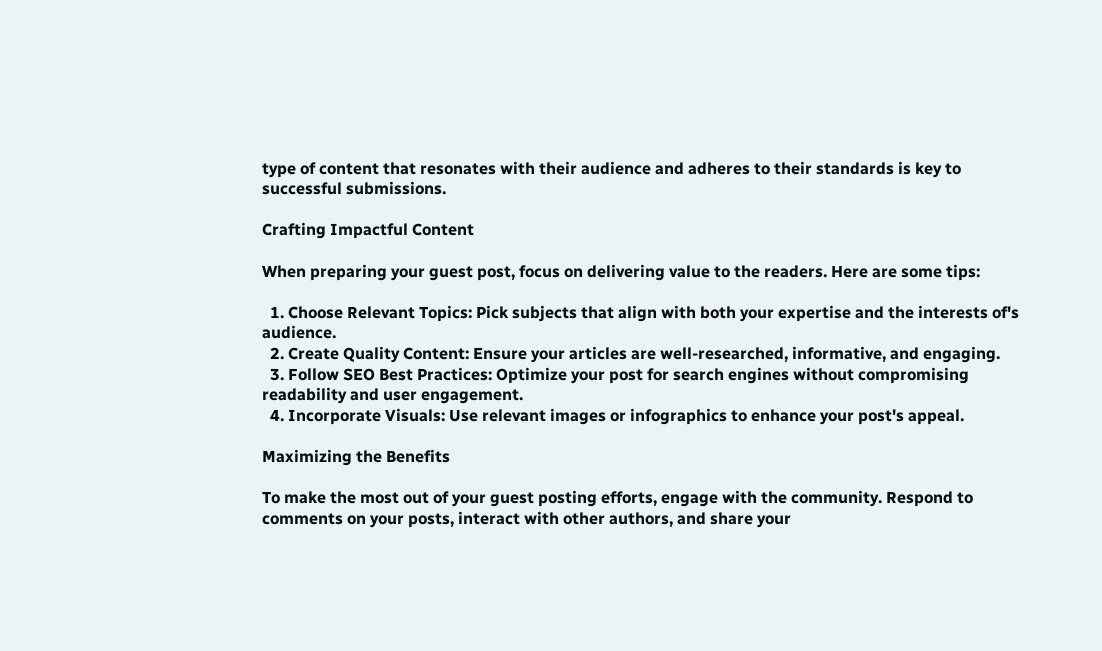type of content that resonates with their audience and adheres to their standards is key to successful submissions.

Crafting Impactful Content

When preparing your guest post, focus on delivering value to the readers. Here are some tips:

  1. Choose Relevant Topics: Pick subjects that align with both your expertise and the interests of's audience.
  2. Create Quality Content: Ensure your articles are well-researched, informative, and engaging.
  3. Follow SEO Best Practices: Optimize your post for search engines without compromising readability and user engagement.
  4. Incorporate Visuals: Use relevant images or infographics to enhance your post's appeal.

Maximizing the Benefits

To make the most out of your guest posting efforts, engage with the community. Respond to comments on your posts, interact with other authors, and share your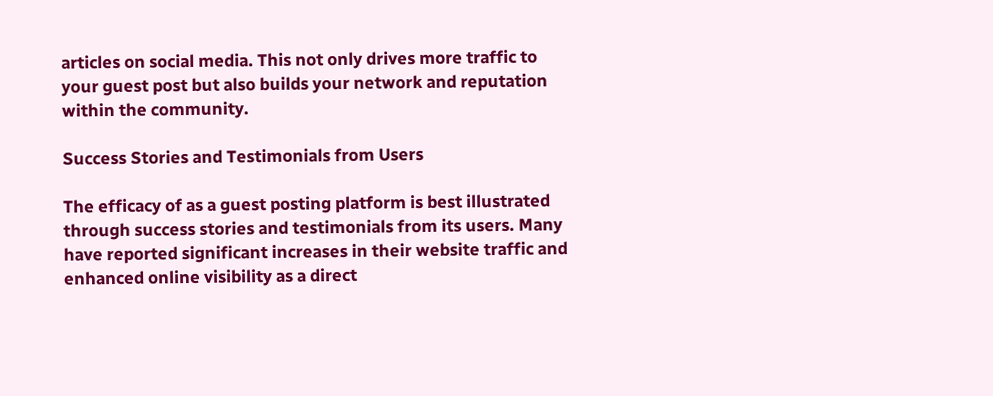articles on social media. This not only drives more traffic to your guest post but also builds your network and reputation within the community.

Success Stories and Testimonials from Users

The efficacy of as a guest posting platform is best illustrated through success stories and testimonials from its users. Many have reported significant increases in their website traffic and enhanced online visibility as a direct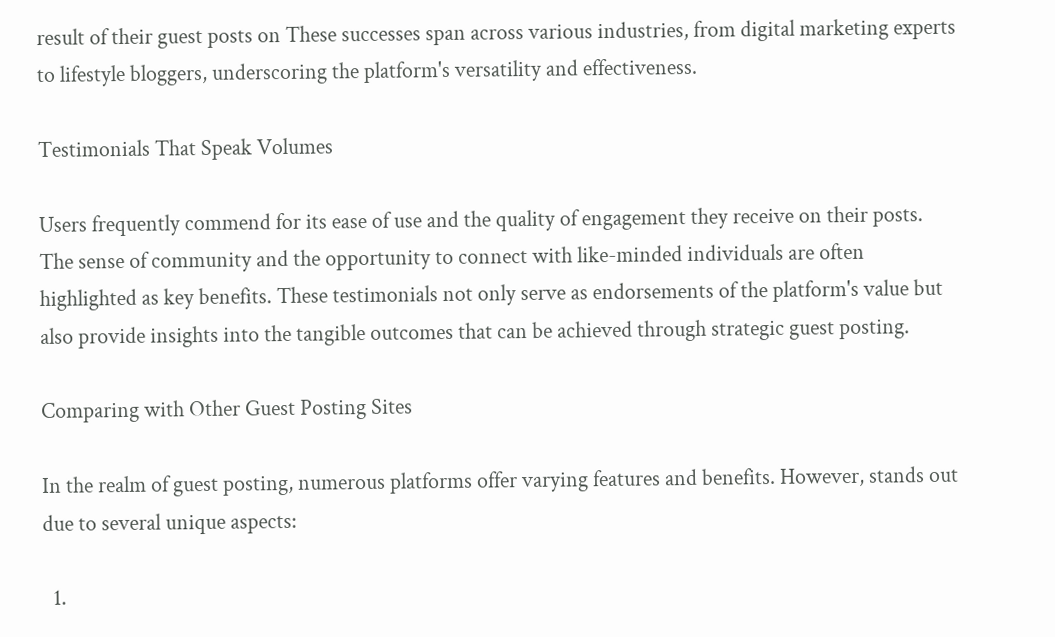result of their guest posts on These successes span across various industries, from digital marketing experts to lifestyle bloggers, underscoring the platform's versatility and effectiveness.

Testimonials That Speak Volumes

Users frequently commend for its ease of use and the quality of engagement they receive on their posts. The sense of community and the opportunity to connect with like-minded individuals are often highlighted as key benefits. These testimonials not only serve as endorsements of the platform's value but also provide insights into the tangible outcomes that can be achieved through strategic guest posting.

Comparing with Other Guest Posting Sites

In the realm of guest posting, numerous platforms offer varying features and benefits. However, stands out due to several unique aspects:

  1.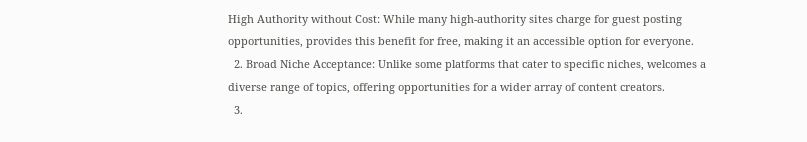High Authority without Cost: While many high-authority sites charge for guest posting opportunities, provides this benefit for free, making it an accessible option for everyone.
  2. Broad Niche Acceptance: Unlike some platforms that cater to specific niches, welcomes a diverse range of topics, offering opportunities for a wider array of content creators.
  3.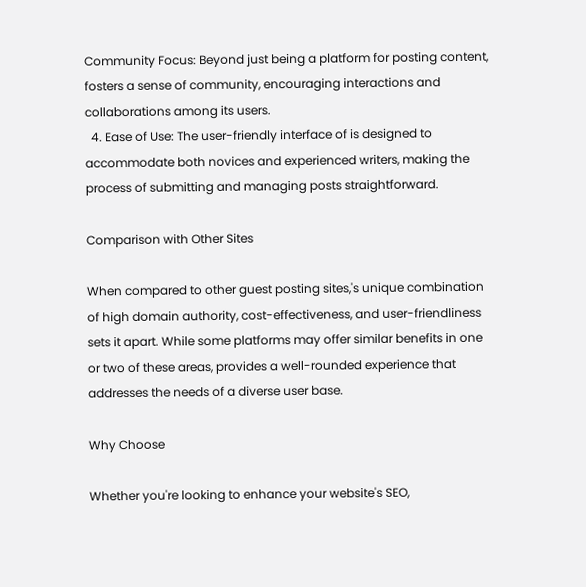Community Focus: Beyond just being a platform for posting content, fosters a sense of community, encouraging interactions and collaborations among its users.
  4. Ease of Use: The user-friendly interface of is designed to accommodate both novices and experienced writers, making the process of submitting and managing posts straightforward.

Comparison with Other Sites

When compared to other guest posting sites,'s unique combination of high domain authority, cost-effectiveness, and user-friendliness sets it apart. While some platforms may offer similar benefits in one or two of these areas, provides a well-rounded experience that addresses the needs of a diverse user base.

Why Choose

Whether you're looking to enhance your website's SEO,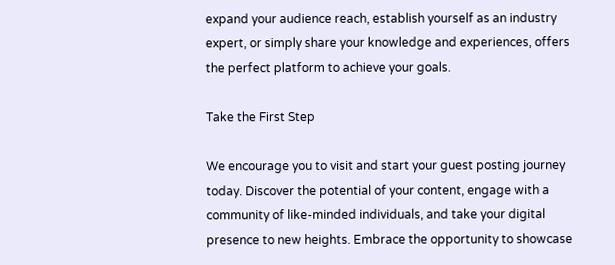expand your audience reach, establish yourself as an industry expert, or simply share your knowledge and experiences, offers the perfect platform to achieve your goals.

Take the First Step

We encourage you to visit and start your guest posting journey today. Discover the potential of your content, engage with a community of like-minded individuals, and take your digital presence to new heights. Embrace the opportunity to showcase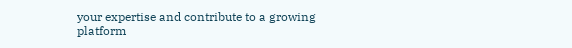your expertise and contribute to a growing platform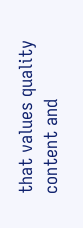that values quality content and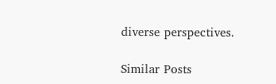diverse perspectives.

Similar Posts